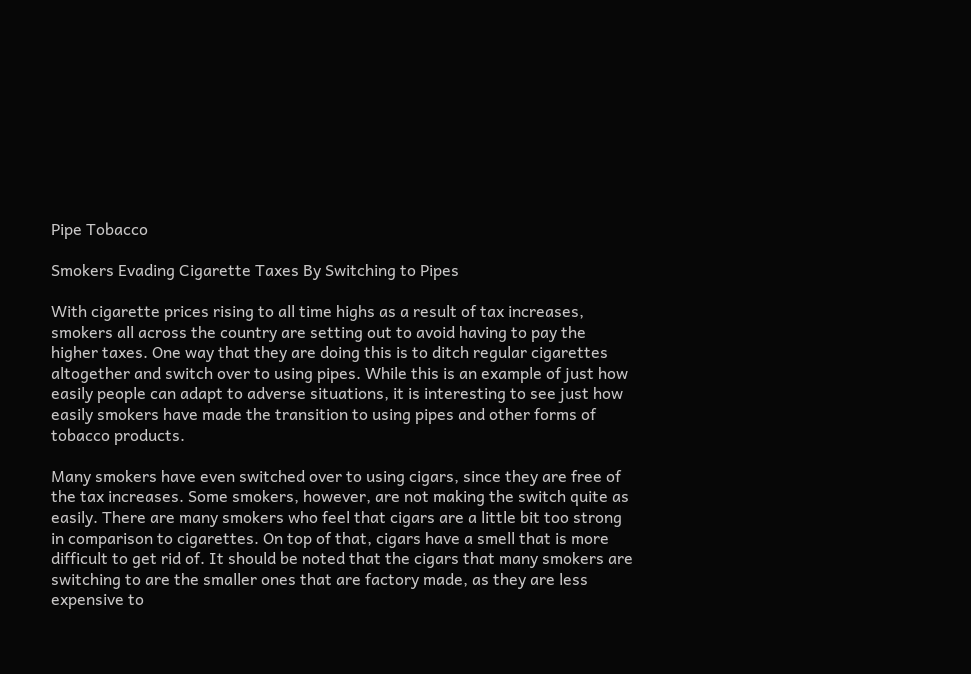Pipe Tobacco

Smokers Evading Cigarette Taxes By Switching to Pipes

With cigarette prices rising to all time highs as a result of tax increases, smokers all across the country are setting out to avoid having to pay the higher taxes. One way that they are doing this is to ditch regular cigarettes altogether and switch over to using pipes. While this is an example of just how easily people can adapt to adverse situations, it is interesting to see just how easily smokers have made the transition to using pipes and other forms of tobacco products.

Many smokers have even switched over to using cigars, since they are free of the tax increases. Some smokers, however, are not making the switch quite as easily. There are many smokers who feel that cigars are a little bit too strong in comparison to cigarettes. On top of that, cigars have a smell that is more difficult to get rid of. It should be noted that the cigars that many smokers are switching to are the smaller ones that are factory made, as they are less expensive to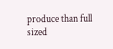produce than full sized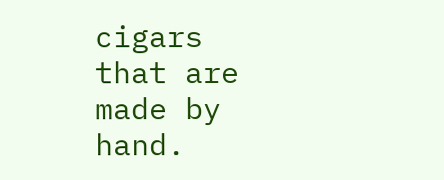cigars that are made by hand.